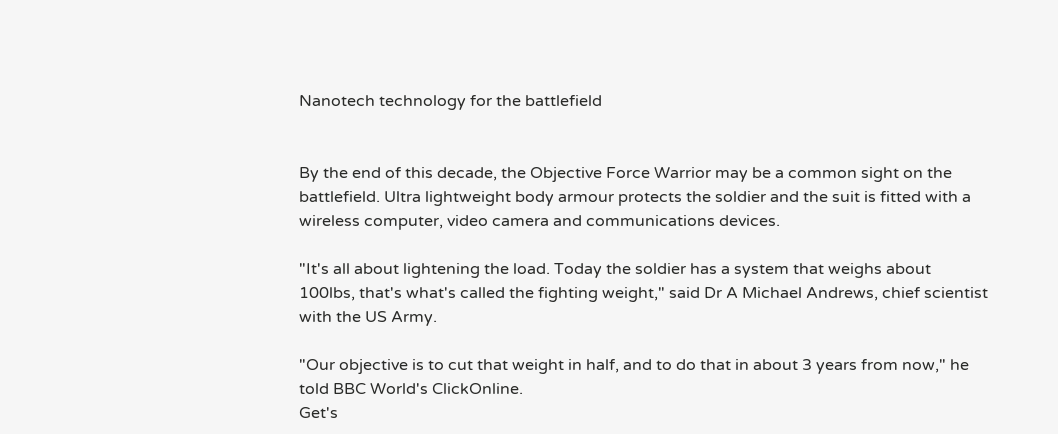Nanotech technology for the battlefield


By the end of this decade, the Objective Force Warrior may be a common sight on the battlefield. Ultra lightweight body armour protects the soldier and the suit is fitted with a wireless computer, video camera and communications devices.

"It's all about lightening the load. Today the soldier has a system that weighs about 100lbs, that's what's called the fighting weight," said Dr A Michael Andrews, chief scientist with the US Army.

"Our objective is to cut that weight in half, and to do that in about 3 years from now," he told BBC World's ClickOnline.
Get's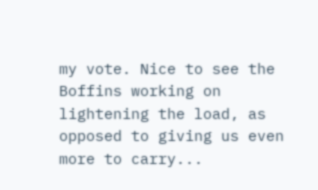my vote. Nice to see the Boffins working on lightening the load, as opposed to giving us even more to carry...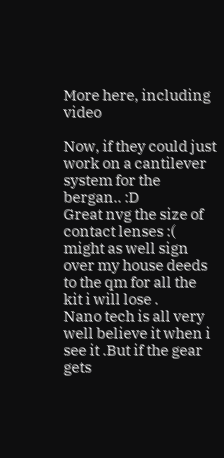More here, including video

Now, if they could just work on a cantilever system for the bergan.. :D
Great nvg the size of contact lenses :( might as well sign over my house deeds to the qm for all the kit i will lose .
Nano tech is all very well believe it when i see it .But if the gear gets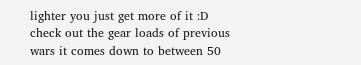lighter you just get more of it :D check out the gear loads of previous wars it comes down to between 50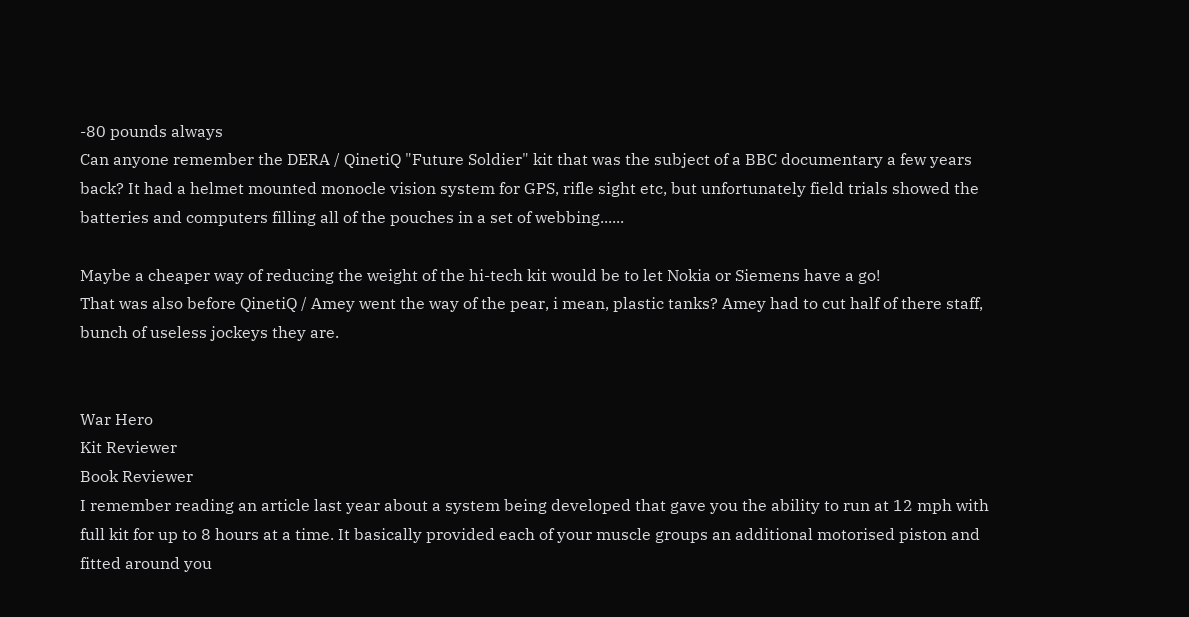-80 pounds always
Can anyone remember the DERA / QinetiQ "Future Soldier" kit that was the subject of a BBC documentary a few years back? It had a helmet mounted monocle vision system for GPS, rifle sight etc, but unfortunately field trials showed the batteries and computers filling all of the pouches in a set of webbing......

Maybe a cheaper way of reducing the weight of the hi-tech kit would be to let Nokia or Siemens have a go!
That was also before QinetiQ / Amey went the way of the pear, i mean, plastic tanks? Amey had to cut half of there staff, bunch of useless jockeys they are.


War Hero
Kit Reviewer
Book Reviewer
I remember reading an article last year about a system being developed that gave you the ability to run at 12 mph with full kit for up to 8 hours at a time. It basically provided each of your muscle groups an additional motorised piston and fitted around you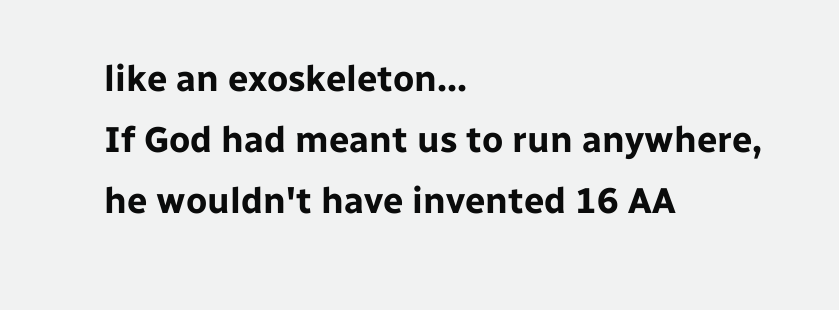like an exoskeleton...
If God had meant us to run anywhere, he wouldn't have invented 16 AA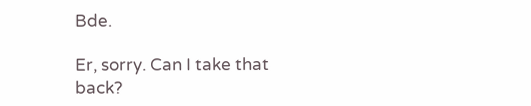Bde.

Er, sorry. Can I take that back?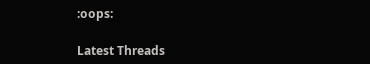:oops:

Latest Threads